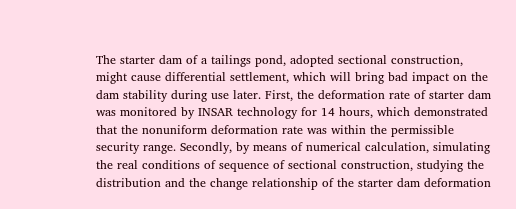The starter dam of a tailings pond, adopted sectional construction, might cause differential settlement, which will bring bad impact on the dam stability during use later. First, the deformation rate of starter dam was monitored by INSAR technology for 14 hours, which demonstrated that the nonuniform deformation rate was within the permissible security range. Secondly, by means of numerical calculation, simulating the real conditions of sequence of sectional construction, studying the distribution and the change relationship of the starter dam deformation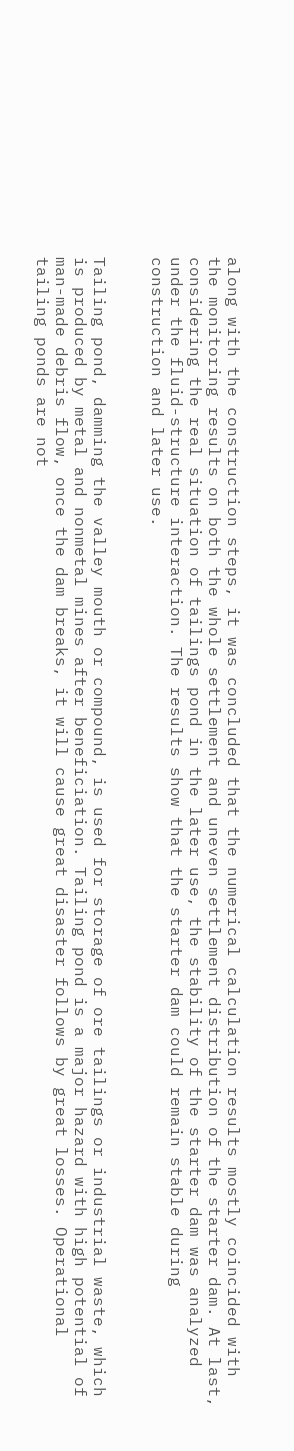along with the construction steps, it was concluded that the numerical calculation results mostly coincided with the monitoring results on both the whole settlement and uneven settlement distribution of the starter dam. At last, considering the real situation of tailings pond in the later use, the stability of the starter dam was analyzed under the fluid-structure interaction. The results show that the starter dam could remain stable during construction and later use.


Tailing pond, damming the valley mouth or compound, is used for storage of ore tailings or industrial waste, which is produced by metal and nonmetal mines after beneficiation. Tailing pond is a major hazard with high potential of man-made debris flow, once the dam breaks, it will cause great disaster follows by great losses. Operational tailing ponds are not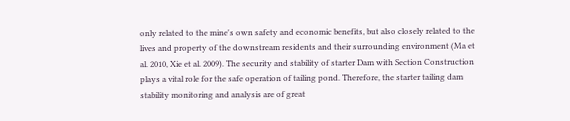only related to the mine's own safety and economic benefits, but also closely related to the lives and property of the downstream residents and their surrounding environment (Ma et al. 2010, Xie et al. 2009). The security and stability of starter Dam with Section Construction plays a vital role for the safe operation of tailing pond. Therefore, the starter tailing dam stability monitoring and analysis are of great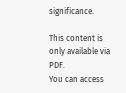significance.

This content is only available via PDF.
You can access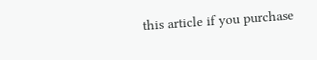this article if you purchase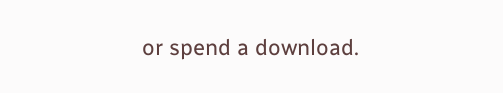or spend a download.